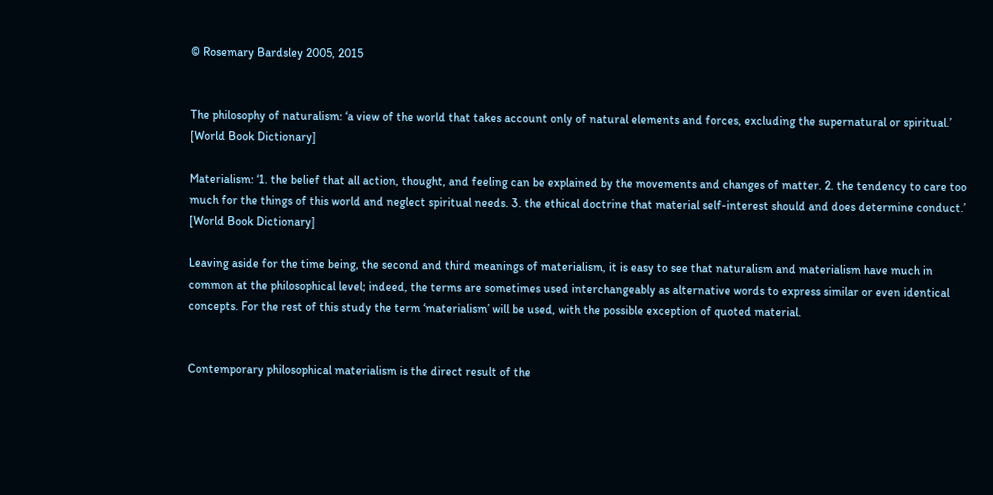© Rosemary Bardsley 2005, 2015


The philosophy of naturalism: ‘a view of the world that takes account only of natural elements and forces, excluding the supernatural or spiritual.’ [World Book Dictionary]

Materialism: ‘1. the belief that all action, thought, and feeling can be explained by the movements and changes of matter. 2. the tendency to care too much for the things of this world and neglect spiritual needs. 3. the ethical doctrine that material self-interest should and does determine conduct.’ [World Book Dictionary]

Leaving aside for the time being, the second and third meanings of materialism, it is easy to see that naturalism and materialism have much in common at the philosophical level; indeed, the terms are sometimes used interchangeably as alternative words to express similar or even identical concepts. For the rest of this study the term ‘materialism’ will be used, with the possible exception of quoted material.


Contemporary philosophical materialism is the direct result of the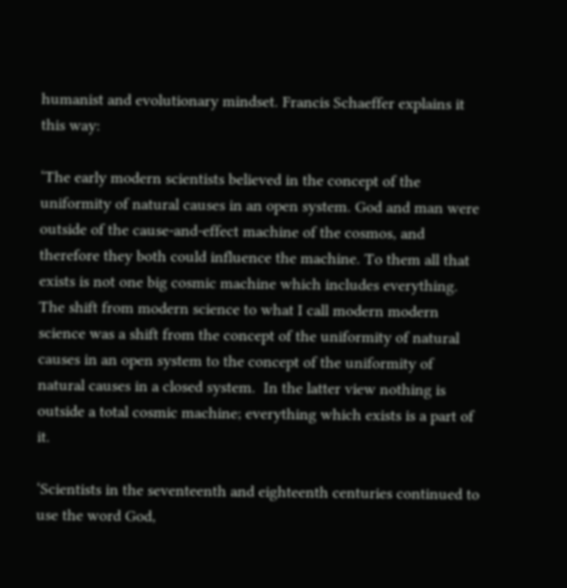humanist and evolutionary mindset. Francis Schaeffer explains it this way:

‘The early modern scientists believed in the concept of the uniformity of natural causes in an open system. God and man were outside of the cause-and-effect machine of the cosmos, and therefore they both could influence the machine. To them all that exists is not one big cosmic machine which includes everything. The shift from modern science to what I call modern modern science was a shift from the concept of the uniformity of natural causes in an open system to the concept of the uniformity of natural causes in a closed system.  In the latter view nothing is outside a total cosmic machine; everything which exists is a part of it.

‘Scientists in the seventeenth and eighteenth centuries continued to use the word God,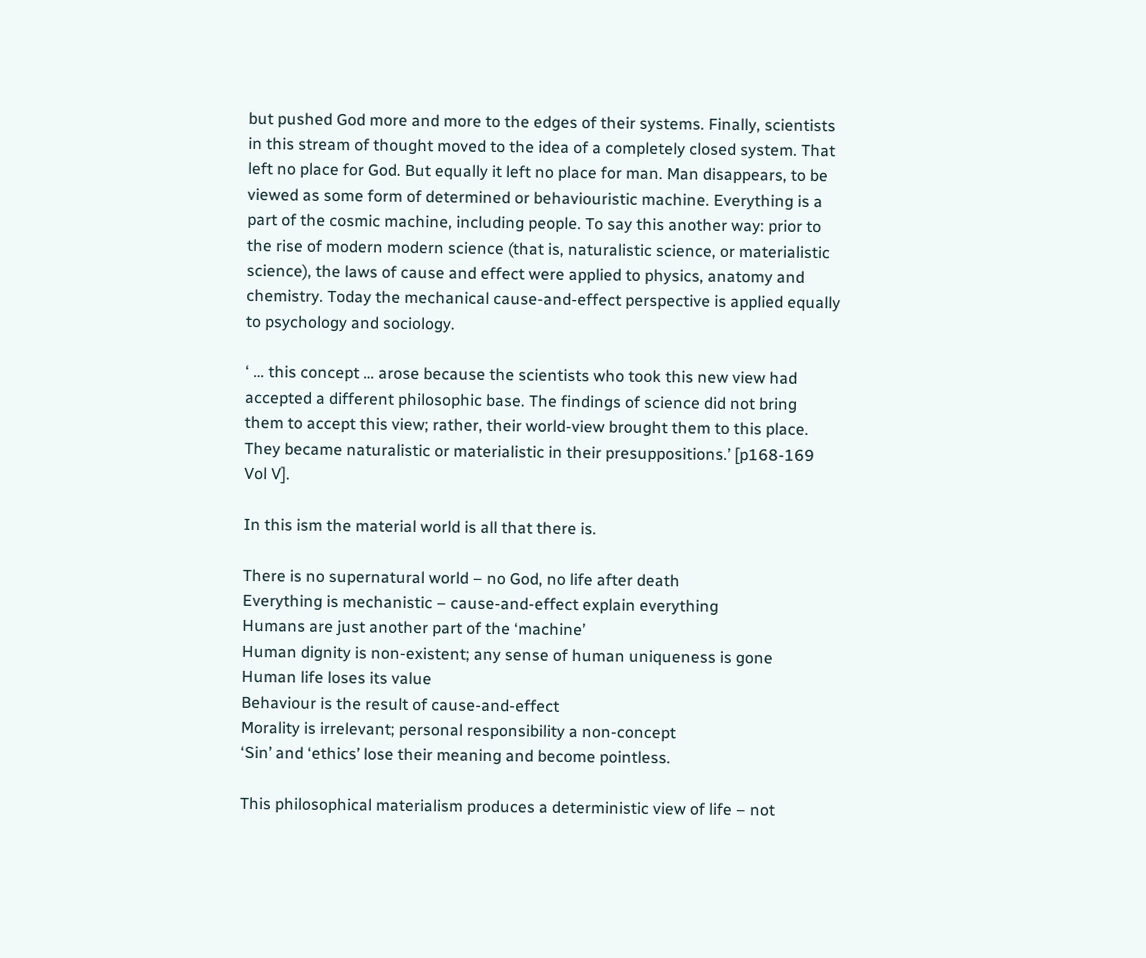but pushed God more and more to the edges of their systems. Finally, scientists in this stream of thought moved to the idea of a completely closed system. That left no place for God. But equally it left no place for man. Man disappears, to be viewed as some form of determined or behaviouristic machine. Everything is a part of the cosmic machine, including people. To say this another way: prior to the rise of modern modern science (that is, naturalistic science, or materialistic science), the laws of cause and effect were applied to physics, anatomy and chemistry. Today the mechanical cause-and-effect perspective is applied equally to psychology and sociology.

‘ … this concept … arose because the scientists who took this new view had accepted a different philosophic base. The findings of science did not bring them to accept this view; rather, their world-view brought them to this place. They became naturalistic or materialistic in their presuppositions.’ [p168-169 Vol V].

In this ism the material world is all that there is.

There is no supernatural world – no God, no life after death
Everything is mechanistic – cause-and-effect explain everything
Humans are just another part of the ‘machine’
Human dignity is non-existent; any sense of human uniqueness is gone
Human life loses its value
Behaviour is the result of cause-and-effect
Morality is irrelevant; personal responsibility a non-concept
‘Sin’ and ‘ethics’ lose their meaning and become pointless.

This philosophical materialism produces a deterministic view of life – not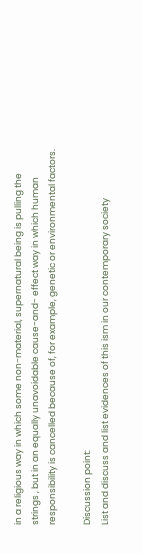in a religious way in which some non-material, supernatural being is pulling the strings , but in an equally unavoidable cause-and- effect way in which human responsibility is cancelled because of, for example, genetic or environmental factors.

Discussion point:
List and discuss and list evidences of this ism in our contemporary society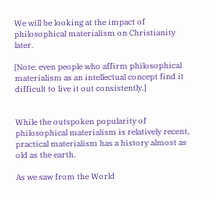We will be looking at the impact of philosophical materialism on Christianity later.

[Note: even people who affirm philosophical materialism as an intellectual concept find it difficult to live it out consistently.]


While the outspoken popularity of philosophical materialism is relatively recent, practical materialism has a history almost as old as the earth.

As we saw from the World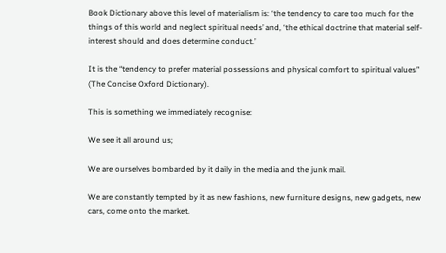Book Dictionary above this level of materialism is: ‘the tendency to care too much for the things of this world and neglect spiritual needs’ and, ‘the ethical doctrine that material self-interest should and does determine conduct.’

It is the “tendency to prefer material possessions and physical comfort to spiritual values” (The Concise Oxford Dictionary).

This is something we immediately recognise:

We see it all around us;

We are ourselves bombarded by it daily in the media and the junk mail.

We are constantly tempted by it as new fashions, new furniture designs, new gadgets, new cars, come onto the market.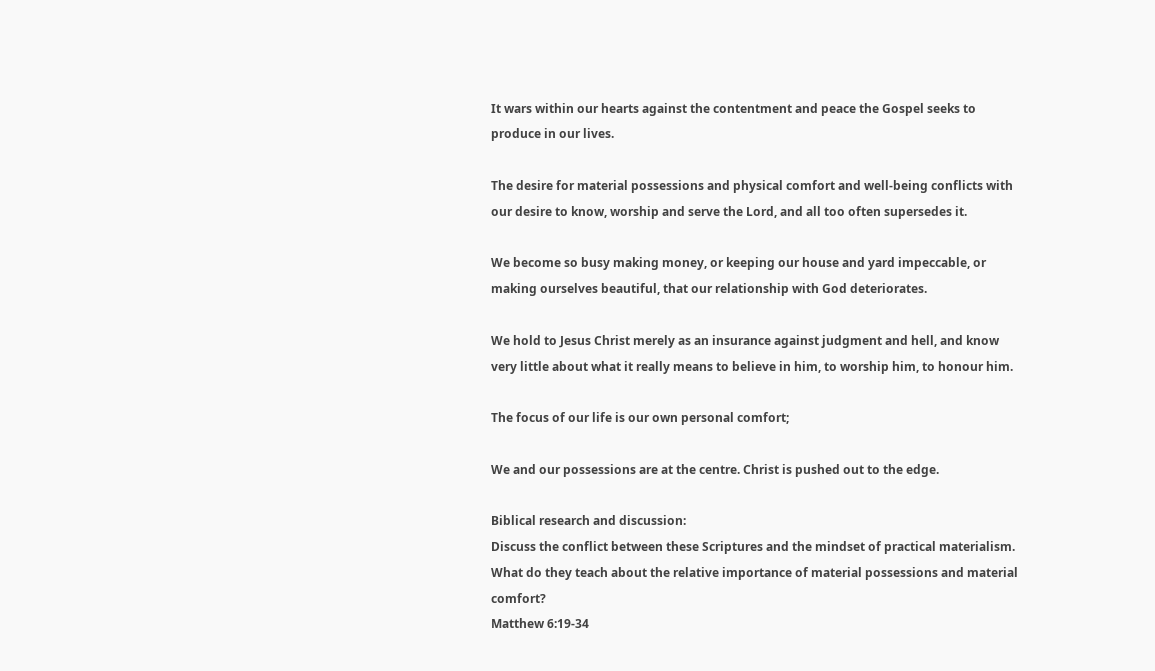It wars within our hearts against the contentment and peace the Gospel seeks to produce in our lives.

The desire for material possessions and physical comfort and well-being conflicts with our desire to know, worship and serve the Lord, and all too often supersedes it.

We become so busy making money, or keeping our house and yard impeccable, or making ourselves beautiful, that our relationship with God deteriorates.

We hold to Jesus Christ merely as an insurance against judgment and hell, and know very little about what it really means to believe in him, to worship him, to honour him.

The focus of our life is our own personal comfort;

We and our possessions are at the centre. Christ is pushed out to the edge.

Biblical research and discussion:
Discuss the conflict between these Scriptures and the mindset of practical materialism. What do they teach about the relative importance of material possessions and material comfort?
Matthew 6:19-34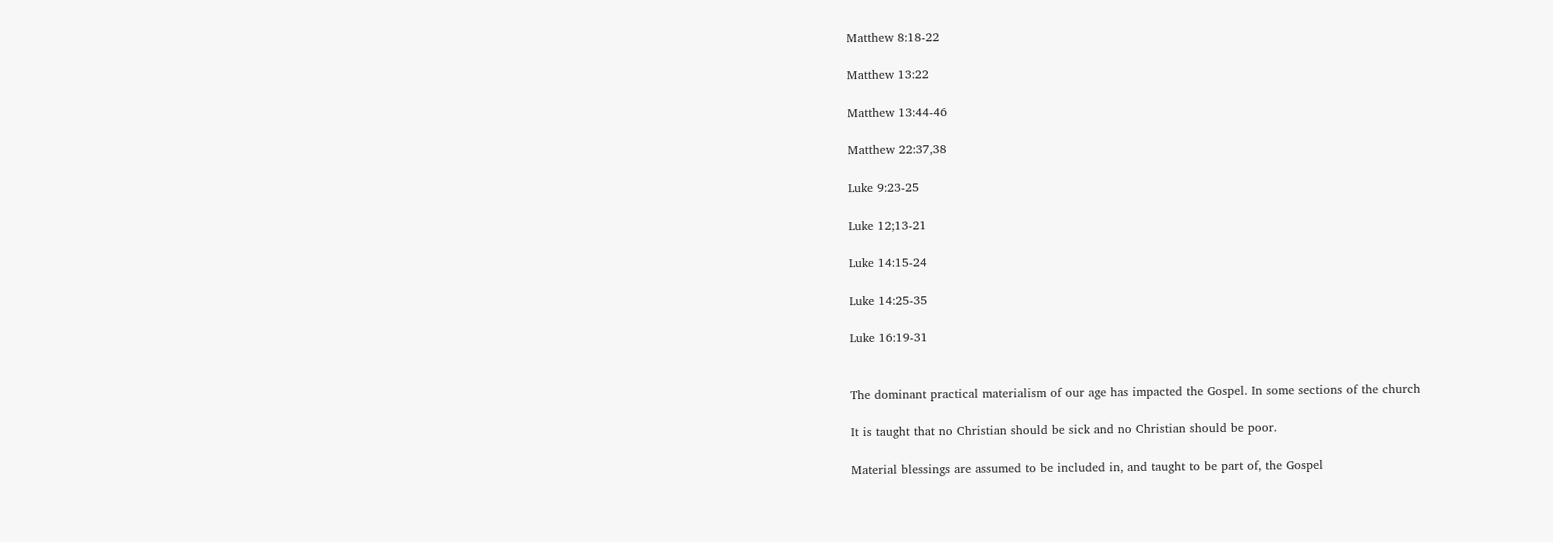Matthew 8:18-22

Matthew 13:22

Matthew 13:44-46

Matthew 22:37,38

Luke 9:23-25

Luke 12;13-21

Luke 14:15-24

Luke 14:25-35

Luke 16:19-31


The dominant practical materialism of our age has impacted the Gospel. In some sections of the church

It is taught that no Christian should be sick and no Christian should be poor.

Material blessings are assumed to be included in, and taught to be part of, the Gospel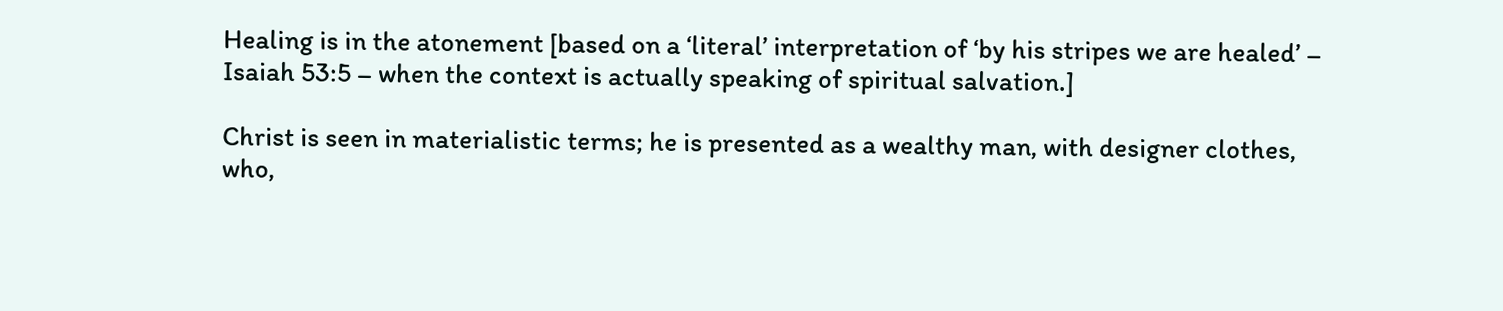Healing is in the atonement [based on a ‘literal’ interpretation of ‘by his stripes we are healed’ – Isaiah 53:5 – when the context is actually speaking of spiritual salvation.]

Christ is seen in materialistic terms; he is presented as a wealthy man, with designer clothes, who,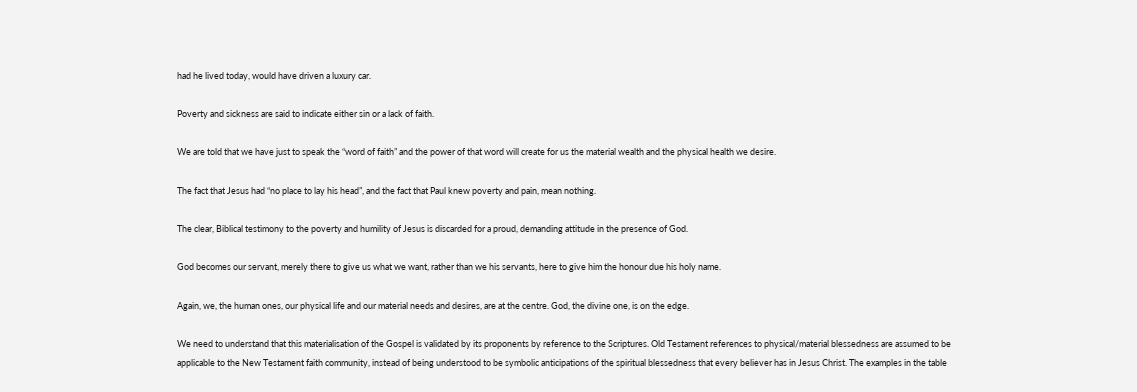had he lived today, would have driven a luxury car.

Poverty and sickness are said to indicate either sin or a lack of faith.

We are told that we have just to speak the “word of faith” and the power of that word will create for us the material wealth and the physical health we desire.

The fact that Jesus had “no place to lay his head”, and the fact that Paul knew poverty and pain, mean nothing.

The clear, Biblical testimony to the poverty and humility of Jesus is discarded for a proud, demanding attitude in the presence of God.

God becomes our servant, merely there to give us what we want, rather than we his servants, here to give him the honour due his holy name.

Again, we, the human ones, our physical life and our material needs and desires, are at the centre. God, the divine one, is on the edge.

We need to understand that this materialisation of the Gospel is validated by its proponents by reference to the Scriptures. Old Testament references to physical/material blessedness are assumed to be applicable to the New Testament faith community, instead of being understood to be symbolic anticipations of the spiritual blessedness that every believer has in Jesus Christ. The examples in the table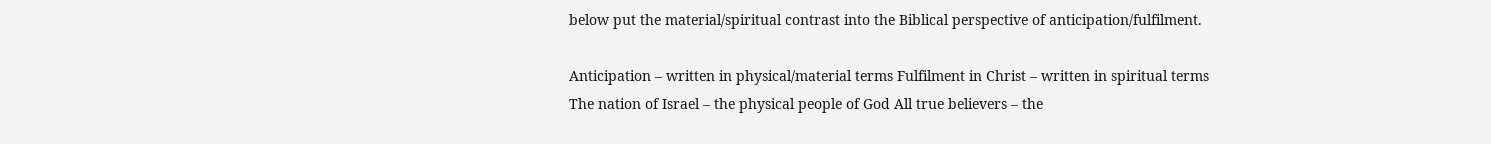below put the material/spiritual contrast into the Biblical perspective of anticipation/fulfilment.

Anticipation – written in physical/material terms Fulfilment in Christ – written in spiritual terms
The nation of Israel – the physical people of God All true believers – the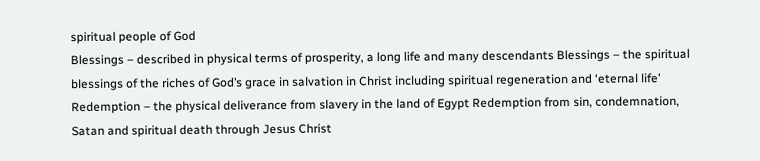spiritual people of God
Blessings – described in physical terms of prosperity, a long life and many descendants Blessings – the spiritual blessings of the riches of God’s grace in salvation in Christ including spiritual regeneration and ‘eternal life’
Redemption – the physical deliverance from slavery in the land of Egypt Redemption from sin, condemnation, Satan and spiritual death through Jesus Christ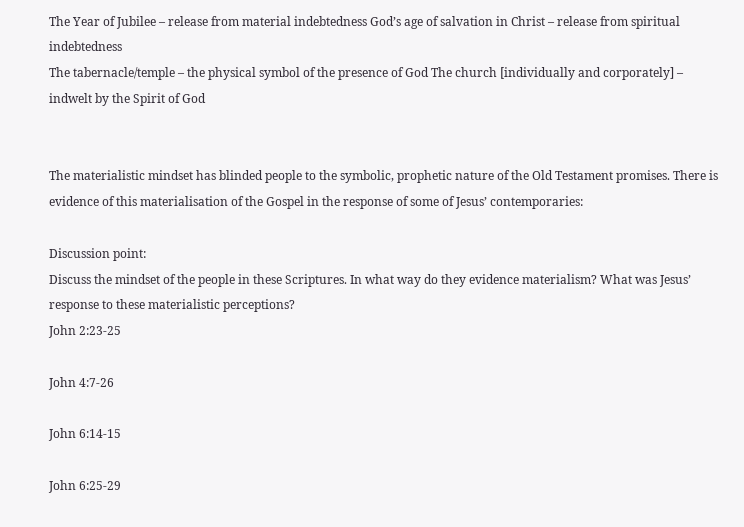The Year of Jubilee – release from material indebtedness God’s age of salvation in Christ – release from spiritual indebtedness
The tabernacle/temple – the physical symbol of the presence of God The church [individually and corporately] – indwelt by the Spirit of God


The materialistic mindset has blinded people to the symbolic, prophetic nature of the Old Testament promises. There is evidence of this materialisation of the Gospel in the response of some of Jesus’ contemporaries:

Discussion point:
Discuss the mindset of the people in these Scriptures. In what way do they evidence materialism? What was Jesus’ response to these materialistic perceptions?
John 2:23-25

John 4:7-26

John 6:14-15

John 6:25-29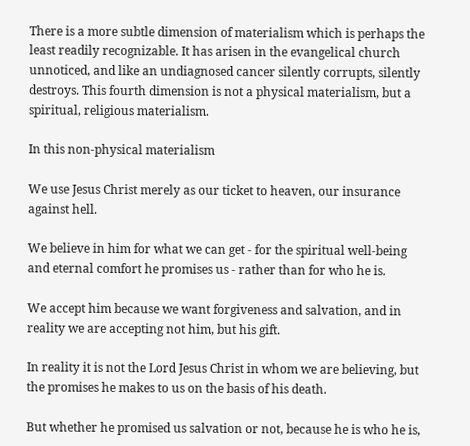There is a more subtle dimension of materialism which is perhaps the least readily recognizable. It has arisen in the evangelical church unnoticed, and like an undiagnosed cancer silently corrupts, silently destroys. This fourth dimension is not a physical materialism, but a spiritual, religious materialism.

In this non-physical materialism

We use Jesus Christ merely as our ticket to heaven, our insurance against hell.

We believe in him for what we can get - for the spiritual well-being and eternal comfort he promises us - rather than for who he is.

We accept him because we want forgiveness and salvation, and in reality we are accepting not him, but his gift.

In reality it is not the Lord Jesus Christ in whom we are believing, but the promises he makes to us on the basis of his death.

But whether he promised us salvation or not, because he is who he is,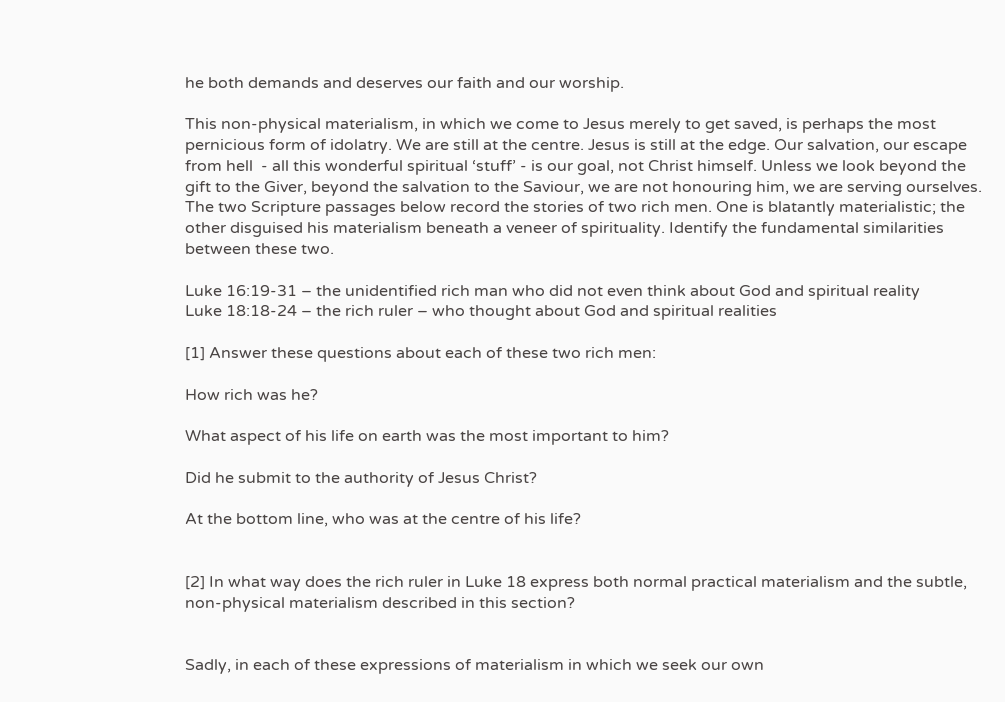he both demands and deserves our faith and our worship.

This non-physical materialism, in which we come to Jesus merely to get saved, is perhaps the most pernicious form of idolatry. We are still at the centre. Jesus is still at the edge. Our salvation, our escape from hell  - all this wonderful spiritual ‘stuff’ - is our goal, not Christ himself. Unless we look beyond the gift to the Giver, beyond the salvation to the Saviour, we are not honouring him, we are serving ourselves.
The two Scripture passages below record the stories of two rich men. One is blatantly materialistic; the other disguised his materialism beneath a veneer of spirituality. Identify the fundamental similarities between these two.

Luke 16:19-31 – the unidentified rich man who did not even think about God and spiritual reality
Luke 18:18-24 – the rich ruler – who thought about God and spiritual realities

[1] Answer these questions about each of these two rich men:

How rich was he?

What aspect of his life on earth was the most important to him?

Did he submit to the authority of Jesus Christ?

At the bottom line, who was at the centre of his life?


[2] In what way does the rich ruler in Luke 18 express both normal practical materialism and the subtle, non-physical materialism described in this section?


Sadly, in each of these expressions of materialism in which we seek our own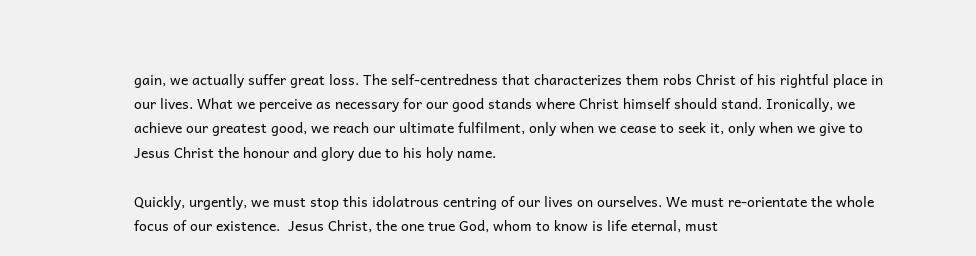gain, we actually suffer great loss. The self-centredness that characterizes them robs Christ of his rightful place in our lives. What we perceive as necessary for our good stands where Christ himself should stand. Ironically, we achieve our greatest good, we reach our ultimate fulfilment, only when we cease to seek it, only when we give to Jesus Christ the honour and glory due to his holy name.

Quickly, urgently, we must stop this idolatrous centring of our lives on ourselves. We must re-orientate the whole focus of our existence.  Jesus Christ, the one true God, whom to know is life eternal, must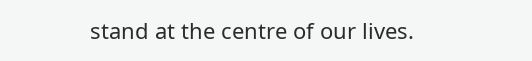stand at the centre of our lives.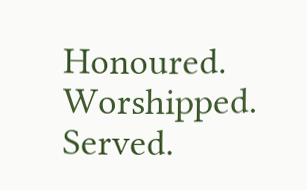Honoured. Worshipped. Served.